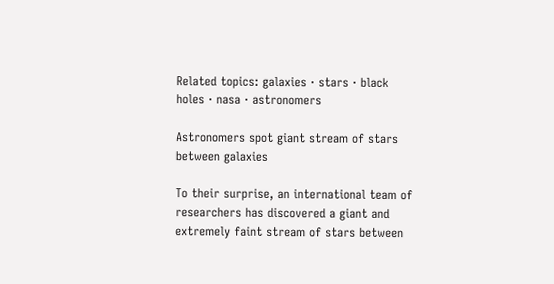Related topics: galaxies · stars · black holes · nasa · astronomers

Astronomers spot giant stream of stars between galaxies

To their surprise, an international team of researchers has discovered a giant and extremely faint stream of stars between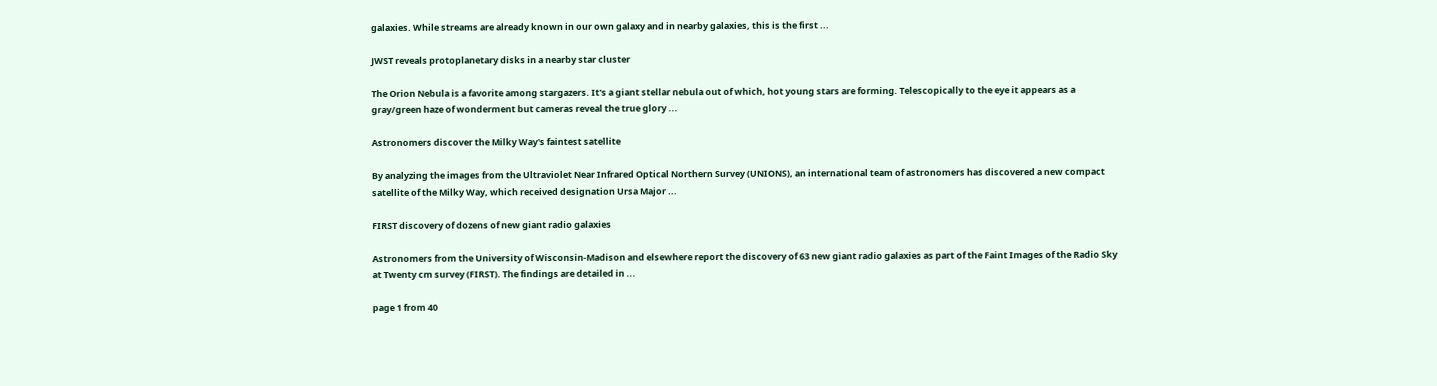galaxies. While streams are already known in our own galaxy and in nearby galaxies, this is the first ...

JWST reveals protoplanetary disks in a nearby star cluster

The Orion Nebula is a favorite among stargazers. It's a giant stellar nebula out of which, hot young stars are forming. Telescopically to the eye it appears as a gray/green haze of wonderment but cameras reveal the true glory ...

Astronomers discover the Milky Way's faintest satellite

By analyzing the images from the Ultraviolet Near Infrared Optical Northern Survey (UNIONS), an international team of astronomers has discovered a new compact satellite of the Milky Way, which received designation Ursa Major ...

FIRST discovery of dozens of new giant radio galaxies

Astronomers from the University of Wisconsin-Madison and elsewhere report the discovery of 63 new giant radio galaxies as part of the Faint Images of the Radio Sky at Twenty cm survey (FIRST). The findings are detailed in ...

page 1 from 40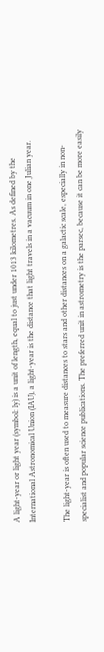A light-year or light year (symbol: ly) is a unit of length, equal to just under 1013 kilometres. As defined by the International Astronomical Union (IAU), a light-year is the distance that light travels in a vacuum in one Julian year.

The light-year is often used to measure distances to stars and other distances on a galactic scale, especially in non-specialist and popular science publications. The preferred unit in astrometry is the parsec, because it can be more easily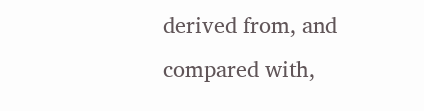derived from, and compared with,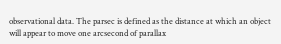observational data. The parsec is defined as the distance at which an object will appear to move one arcsecond of parallax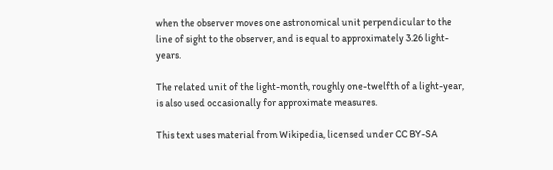when the observer moves one astronomical unit perpendicular to the line of sight to the observer, and is equal to approximately 3.26 light-years.

The related unit of the light-month, roughly one-twelfth of a light-year, is also used occasionally for approximate measures.

This text uses material from Wikipedia, licensed under CC BY-SA